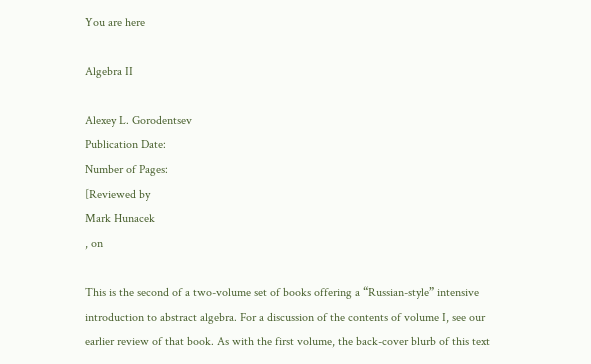You are here

Algebra II

Alexey L. Gorodentsev
Publication Date:
Number of Pages:
[Reviewed by
Mark Hunacek
, on

This is the second of a two-volume set of books offering a “Russian-style” intensive introduction to abstract algebra. For a discussion of the contents of volume I, see our earlier review of that book. As with the first volume, the back-cover blurb of this text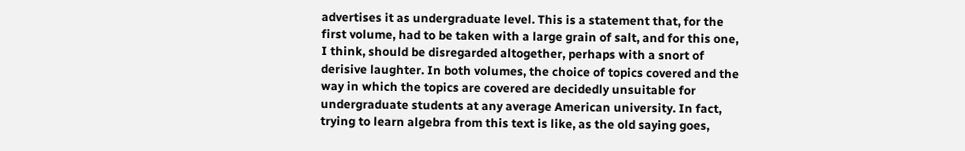advertises it as undergraduate level. This is a statement that, for the first volume, had to be taken with a large grain of salt, and for this one, I think, should be disregarded altogether, perhaps with a snort of derisive laughter. In both volumes, the choice of topics covered and the way in which the topics are covered are decidedly unsuitable for undergraduate students at any average American university. In fact, trying to learn algebra from this text is like, as the old saying goes,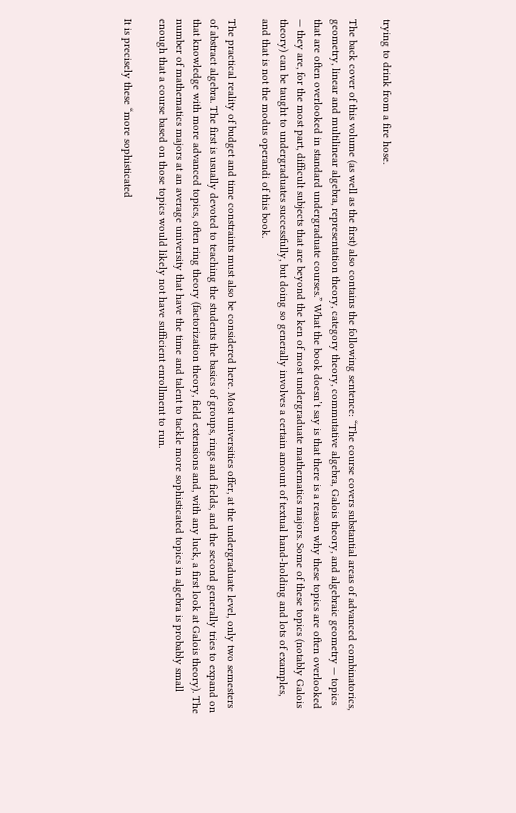trying to drink from a fire hose.

The back cover of this volume (as well as the first) also contains the following sentence: “The course covers substantial areas of advanced combinatorics, geometry, linear and multilinear algebra, representation theory, category theory, commutative algebra, Galois theory, and algebraic geometry — topics that are often overlooked in standard undergraduate courses.” What the book doesn’t say is that there is a reason why these topics are often overlooked — they are, for the most part, difficult subjects that are beyond the ken of most undergraduate mathematics majors. Some of these topics (notably Galois theory) can be taught to undergraduates successfully, but doing so generally involves a certain amount of textual hand-holding and lots of examples, and that is not the modus operandi of this book.

The practical reality of budget and time constraints must also be considered here. Most universities offer, at the undergraduate level, only two semesters of abstract algebra. The first is usually devoted to teaching the students the basics of groups, rings and fields, and the second generally tries to expand on that knowledge with more advanced topics, often ring theory (factorization theory, field extensions and, with any luck, a first look at Galois theory). The number of mathematics majors at an average university that have the time and talent to tackle more sophisticated topics in algebra is probably small enough that a course based on those topics would likely not have sufficient enrollment to run.

It is precisely these “more sophisticated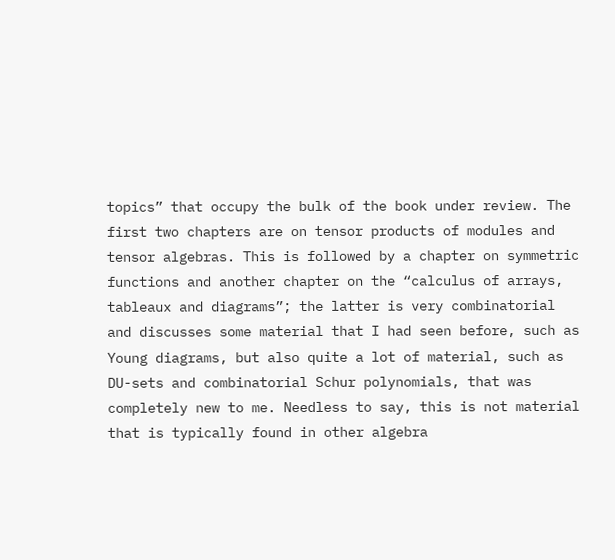topics” that occupy the bulk of the book under review. The first two chapters are on tensor products of modules and tensor algebras. This is followed by a chapter on symmetric functions and another chapter on the “calculus of arrays, tableaux and diagrams”; the latter is very combinatorial and discusses some material that I had seen before, such as Young diagrams, but also quite a lot of material, such as DU-sets and combinatorial Schur polynomials, that was completely new to me. Needless to say, this is not material that is typically found in other algebra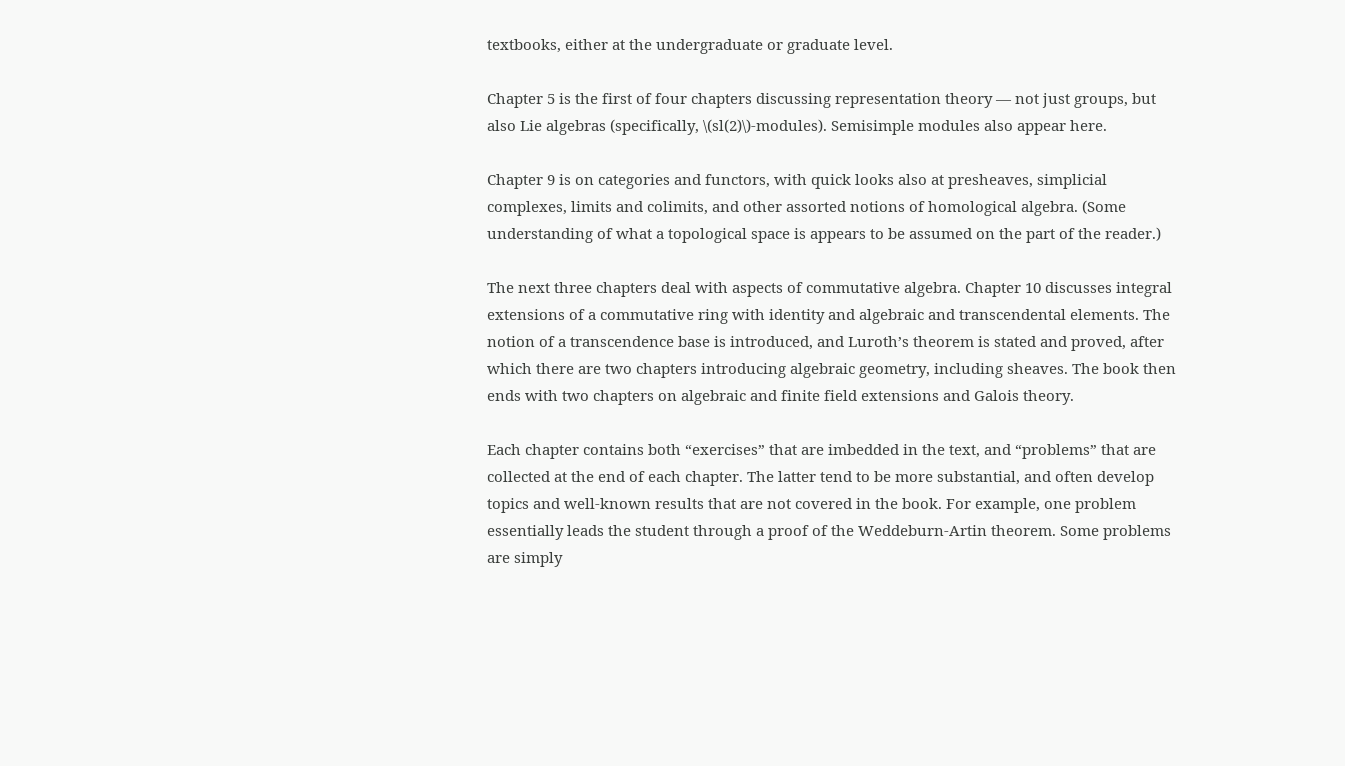textbooks, either at the undergraduate or graduate level.

Chapter 5 is the first of four chapters discussing representation theory — not just groups, but also Lie algebras (specifically, \(sl(2)\)-modules). Semisimple modules also appear here.

Chapter 9 is on categories and functors, with quick looks also at presheaves, simplicial complexes, limits and colimits, and other assorted notions of homological algebra. (Some understanding of what a topological space is appears to be assumed on the part of the reader.)

The next three chapters deal with aspects of commutative algebra. Chapter 10 discusses integral extensions of a commutative ring with identity and algebraic and transcendental elements. The notion of a transcendence base is introduced, and Luroth’s theorem is stated and proved, after which there are two chapters introducing algebraic geometry, including sheaves. The book then ends with two chapters on algebraic and finite field extensions and Galois theory.

Each chapter contains both “exercises” that are imbedded in the text, and “problems” that are collected at the end of each chapter. The latter tend to be more substantial, and often develop topics and well-known results that are not covered in the book. For example, one problem essentially leads the student through a proof of the Weddeburn-Artin theorem. Some problems are simply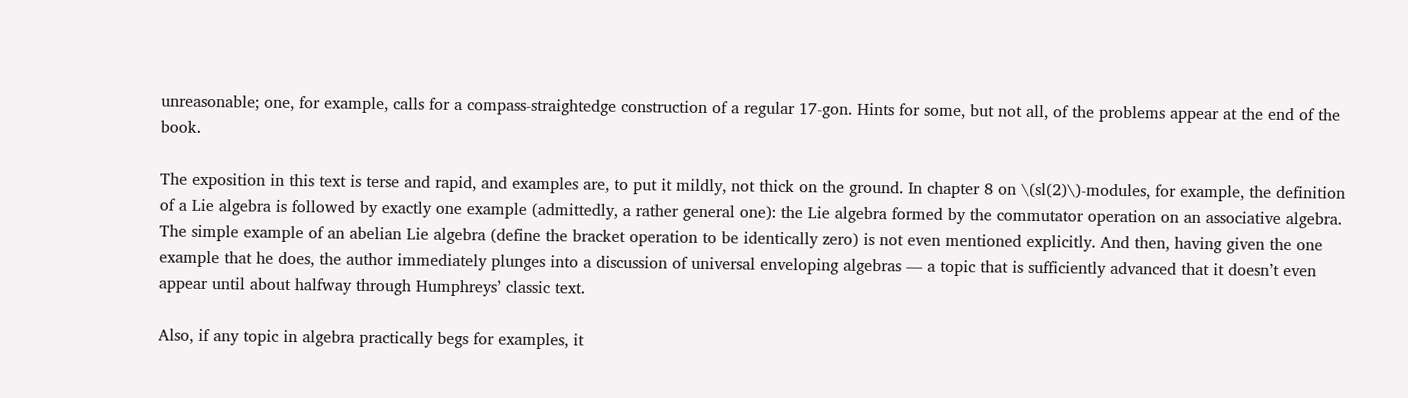unreasonable; one, for example, calls for a compass-straightedge construction of a regular 17-gon. Hints for some, but not all, of the problems appear at the end of the book.

The exposition in this text is terse and rapid, and examples are, to put it mildly, not thick on the ground. In chapter 8 on \(sl(2)\)-modules, for example, the definition of a Lie algebra is followed by exactly one example (admittedly, a rather general one): the Lie algebra formed by the commutator operation on an associative algebra. The simple example of an abelian Lie algebra (define the bracket operation to be identically zero) is not even mentioned explicitly. And then, having given the one example that he does, the author immediately plunges into a discussion of universal enveloping algebras — a topic that is sufficiently advanced that it doesn’t even appear until about halfway through Humphreys’ classic text.

Also, if any topic in algebra practically begs for examples, it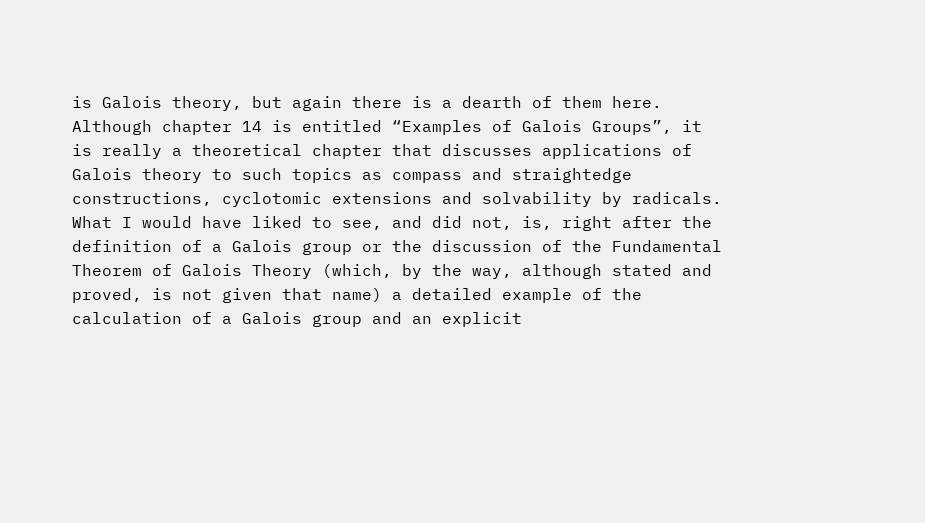is Galois theory, but again there is a dearth of them here. Although chapter 14 is entitled “Examples of Galois Groups”, it is really a theoretical chapter that discusses applications of Galois theory to such topics as compass and straightedge constructions, cyclotomic extensions and solvability by radicals. What I would have liked to see, and did not, is, right after the definition of a Galois group or the discussion of the Fundamental Theorem of Galois Theory (which, by the way, although stated and proved, is not given that name) a detailed example of the calculation of a Galois group and an explicit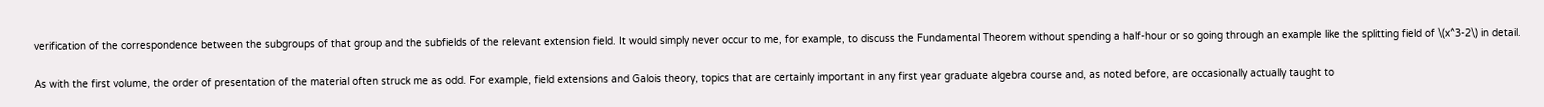verification of the correspondence between the subgroups of that group and the subfields of the relevant extension field. It would simply never occur to me, for example, to discuss the Fundamental Theorem without spending a half-hour or so going through an example like the splitting field of \(x^3-2\) in detail.

As with the first volume, the order of presentation of the material often struck me as odd. For example, field extensions and Galois theory, topics that are certainly important in any first year graduate algebra course and, as noted before, are occasionally actually taught to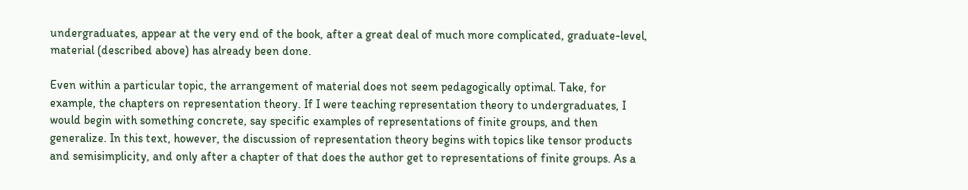undergraduates, appear at the very end of the book, after a great deal of much more complicated, graduate-level, material (described above) has already been done.

Even within a particular topic, the arrangement of material does not seem pedagogically optimal. Take, for example, the chapters on representation theory. If I were teaching representation theory to undergraduates, I would begin with something concrete, say specific examples of representations of finite groups, and then generalize. In this text, however, the discussion of representation theory begins with topics like tensor products and semisimplicity, and only after a chapter of that does the author get to representations of finite groups. As a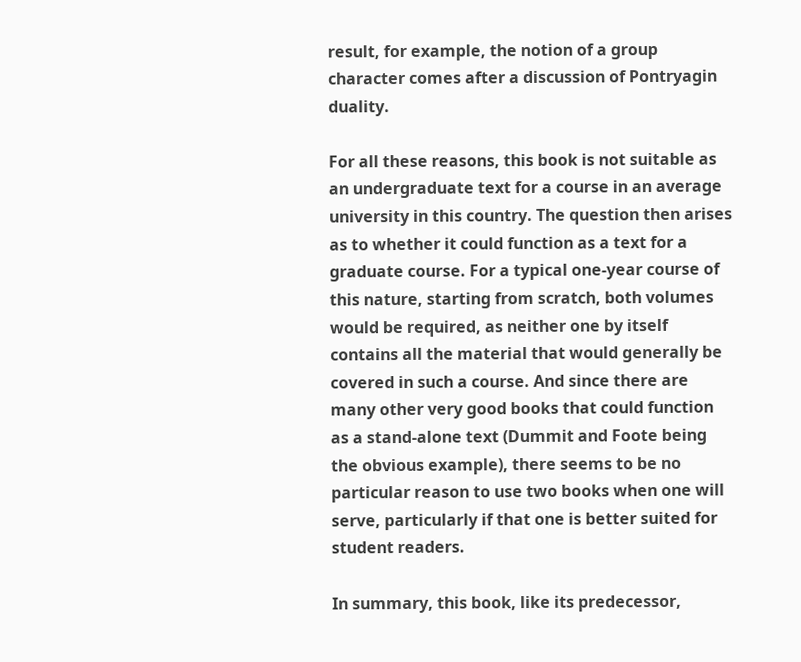result, for example, the notion of a group character comes after a discussion of Pontryagin duality.

For all these reasons, this book is not suitable as an undergraduate text for a course in an average university in this country. The question then arises as to whether it could function as a text for a graduate course. For a typical one-year course of this nature, starting from scratch, both volumes would be required, as neither one by itself contains all the material that would generally be covered in such a course. And since there are many other very good books that could function as a stand-alone text (Dummit and Foote being the obvious example), there seems to be no particular reason to use two books when one will serve, particularly if that one is better suited for student readers.

In summary, this book, like its predecessor,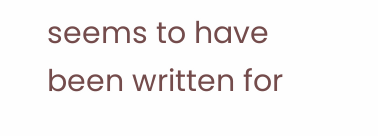seems to have been written for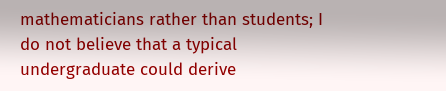mathematicians rather than students; I do not believe that a typical undergraduate could derive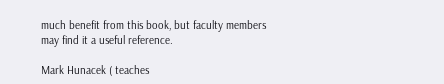much benefit from this book, but faculty members may find it a useful reference.

Mark Hunacek ( teaches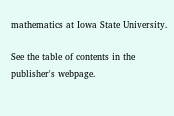mathematics at Iowa State University.

See the table of contents in the publisher's webpage.